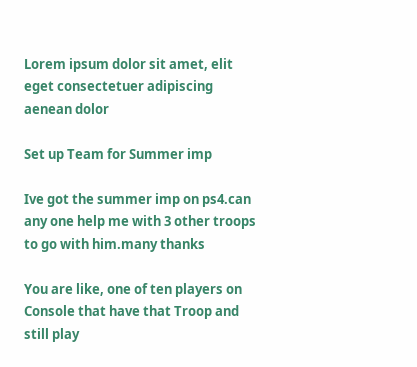Lorem ipsum dolor sit amet, elit eget consectetuer adipiscing aenean dolor

Set up Team for Summer imp

Ive got the summer imp on ps4.can any one help me with 3 other troops to go with him.many thanks

You are like, one of ten players on Console that have that Troop and still play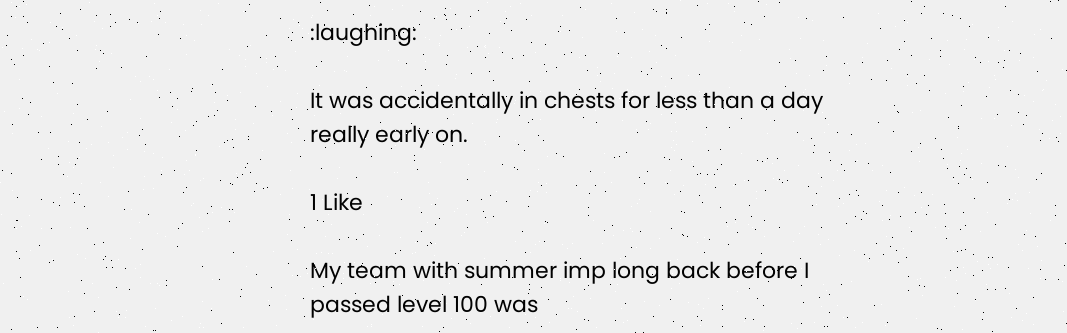:laughing:

It was accidentally in chests for less than a day really early on.

1 Like

My team with summer imp long back before I passed level 100 was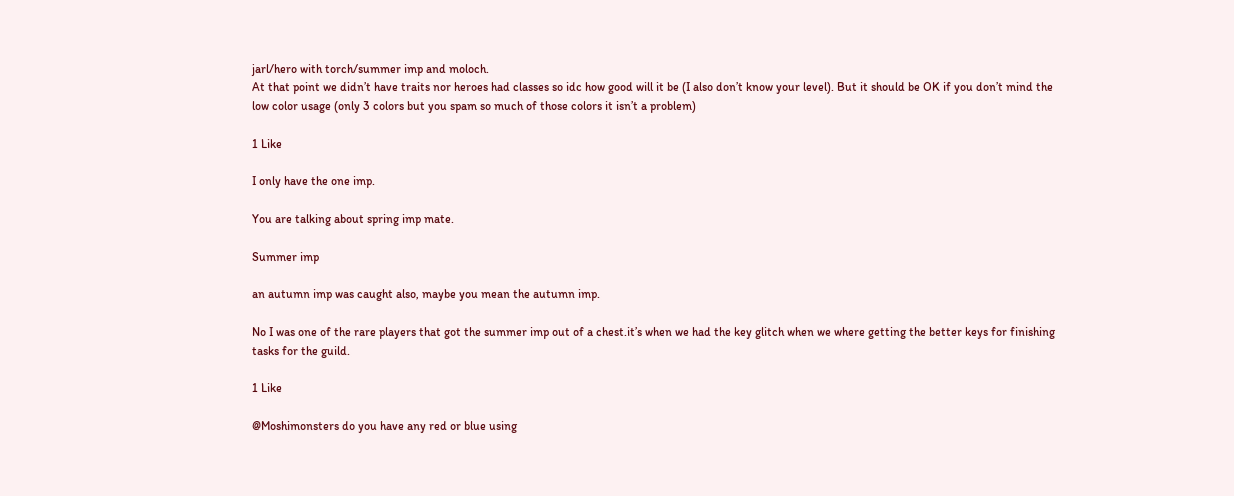jarl/hero with torch/summer imp and moloch.
At that point we didn’t have traits nor heroes had classes so idc how good will it be (I also don’t know your level). But it should be OK if you don’t mind the low color usage (only 3 colors but you spam so much of those colors it isn’t a problem)

1 Like

I only have the one imp.

You are talking about spring imp mate.

Summer imp

an autumn imp was caught also, maybe you mean the autumn imp.

No I was one of the rare players that got the summer imp out of a chest.it’s when we had the key glitch when we where getting the better keys for finishing tasks for the guild.

1 Like

@Moshimonsters do you have any red or blue using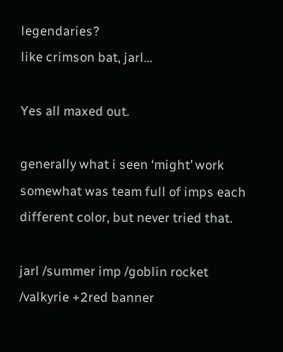legendaries?
like crimson bat, jarl…

Yes all maxed out.

generally what i seen ‘might’ work somewhat was team full of imps each different color, but never tried that.

jarl /summer imp /goblin rocket /valkyrie +2red banner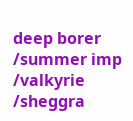deep borer /summer imp /valkyrie /sheggra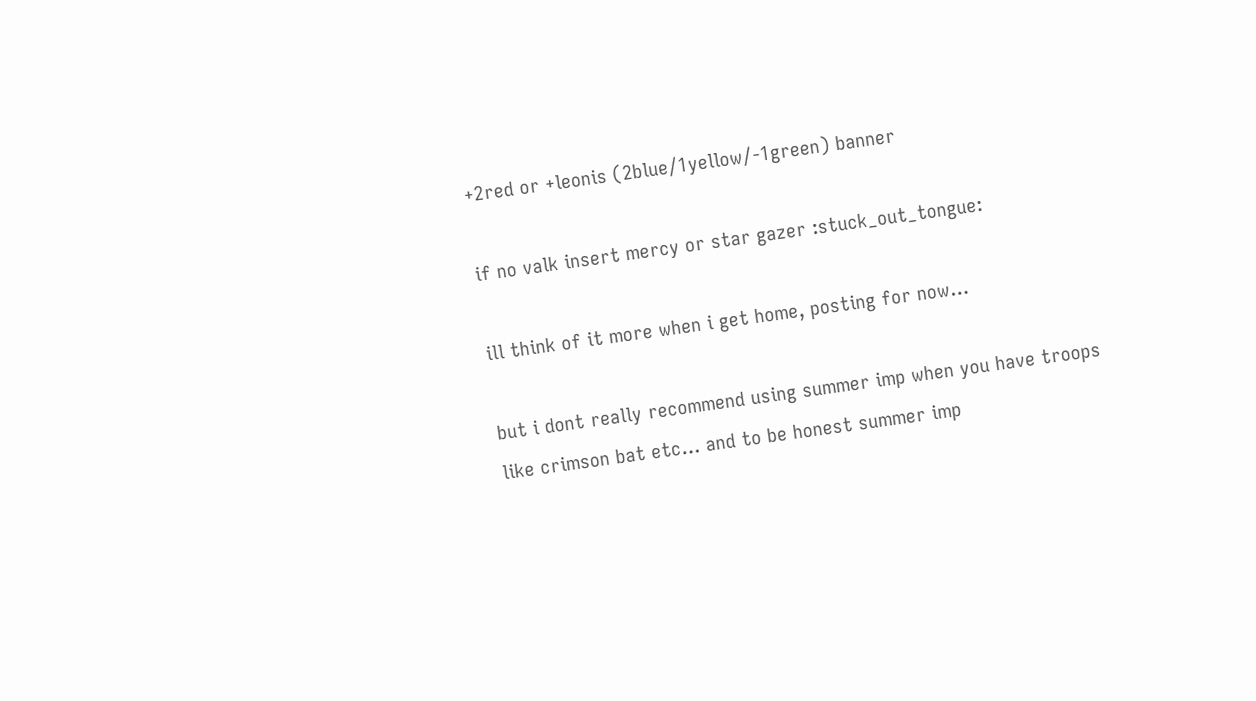+2red or +leonis (2blue/1yellow/-1green) banner

if no valk insert mercy or star gazer :stuck_out_tongue:

ill think of it more when i get home, posting for now…

but i dont really recommend using summer imp when you have troops like crimson bat etc… and to be honest summer imp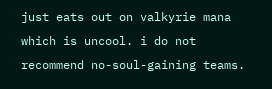just eats out on valkyrie mana which is uncool. i do not recommend no-soul-gaining teams.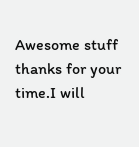Awesome stuff thanks for your time.I will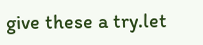give these a try.let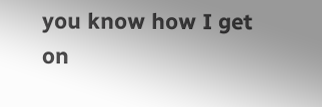you know how I get on